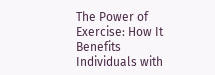The Power of Exercise: How It Benefits Individuals with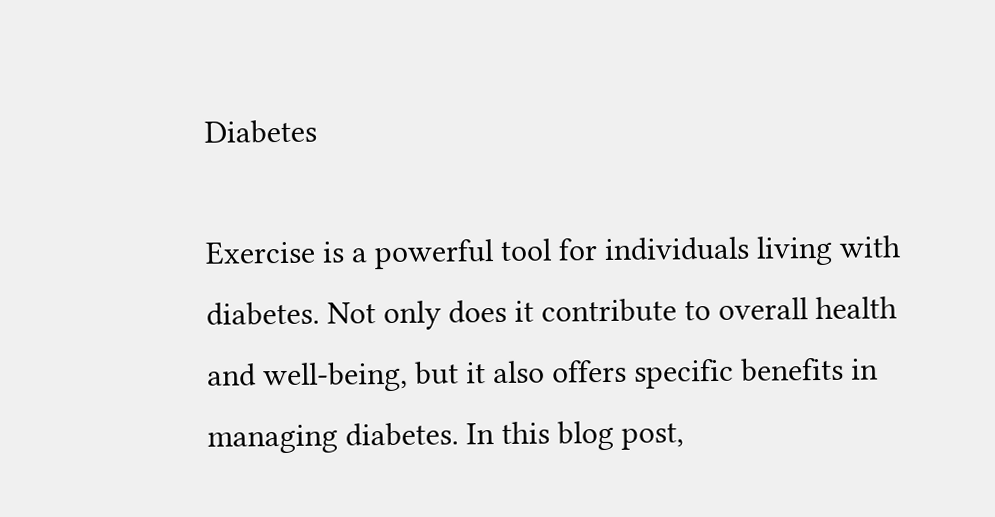Diabetes

Exercise is a powerful tool for individuals living with diabetes. Not only does it contribute to overall health and well-being, but it also offers specific benefits in managing diabetes. In this blog post,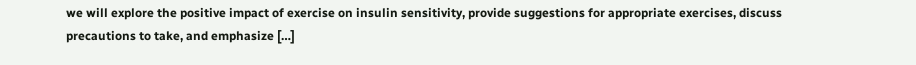we will explore the positive impact of exercise on insulin sensitivity, provide suggestions for appropriate exercises, discuss precautions to take, and emphasize […]